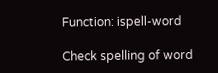Function: ispell-word

Check spelling of word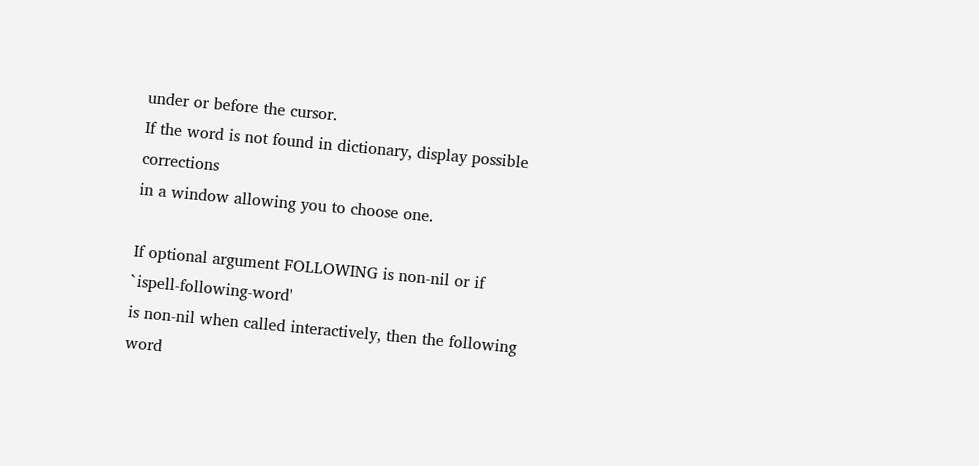under or before the cursor.
If the word is not found in dictionary, display possible corrections
in a window allowing you to choose one.

If optional argument FOLLOWING is non-nil or if `ispell-following-word'
is non-nil when called interactively, then the following word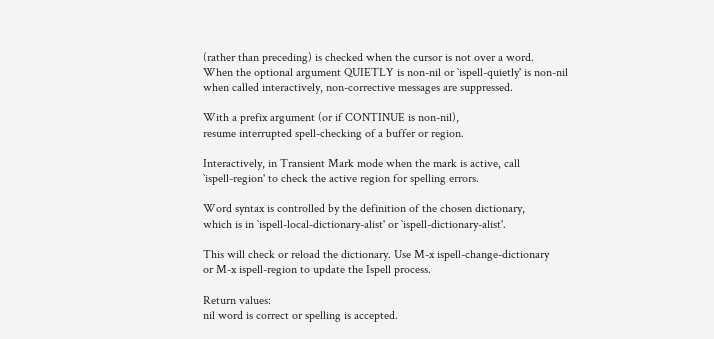(rather than preceding) is checked when the cursor is not over a word.
When the optional argument QUIETLY is non-nil or `ispell-quietly' is non-nil
when called interactively, non-corrective messages are suppressed.

With a prefix argument (or if CONTINUE is non-nil),
resume interrupted spell-checking of a buffer or region.

Interactively, in Transient Mark mode when the mark is active, call
`ispell-region' to check the active region for spelling errors.

Word syntax is controlled by the definition of the chosen dictionary,
which is in `ispell-local-dictionary-alist' or `ispell-dictionary-alist'.

This will check or reload the dictionary. Use M-x ispell-change-dictionary
or M-x ispell-region to update the Ispell process.

Return values:
nil word is correct or spelling is accepted.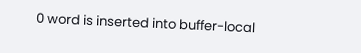0 word is inserted into buffer-local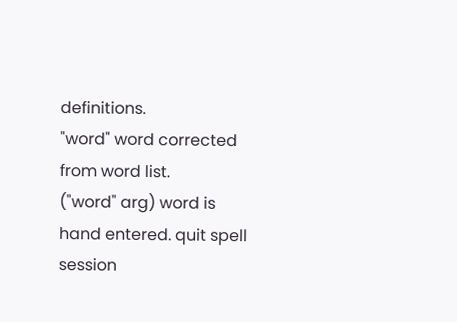definitions.
"word" word corrected from word list.
("word" arg) word is hand entered. quit spell session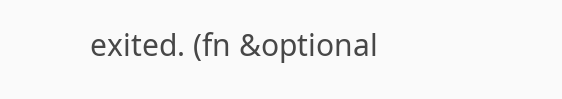exited. (fn &optional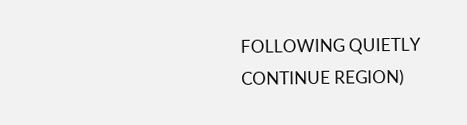FOLLOWING QUIETLY CONTINUE REGION)